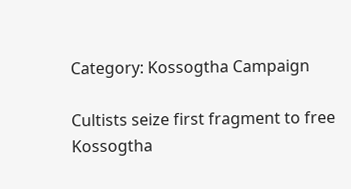Category: Kossogtha Campaign

Cultists seize first fragment to free Kossogtha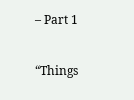– Part 1

“Things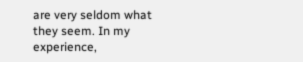are very seldom what they seem. In my experience,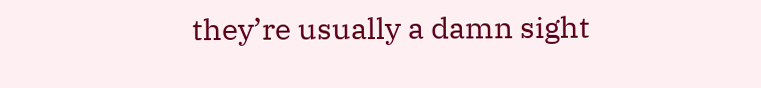they’re usually a damn sight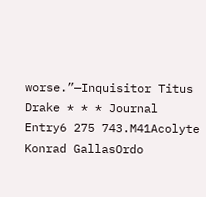worse.”—Inquisitor Titus Drake * * * Journal Entry6 275 743.M41Acolyte Konrad GallasOrdo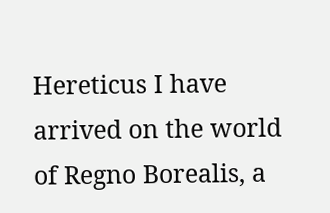Hereticus I have arrived on the world of Regno Borealis, a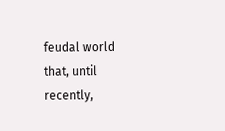feudal world that, until recently,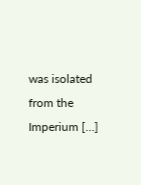was isolated from the Imperium […]